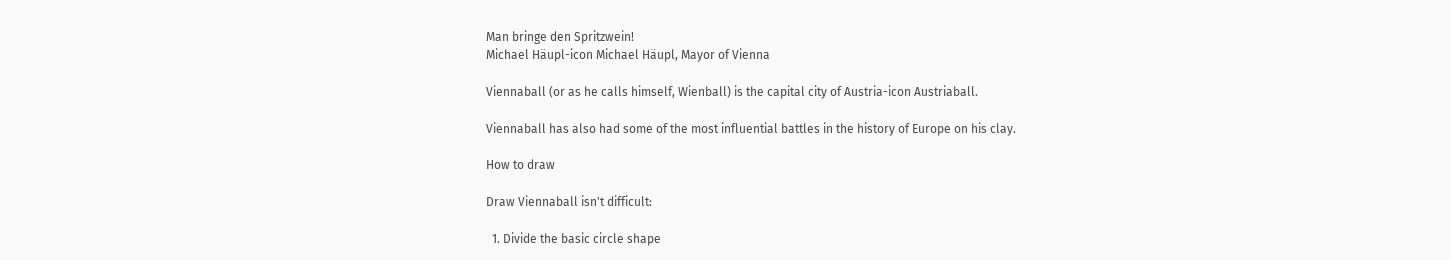Man bringe den Spritzwein!
Michael Häupl-icon Michael Häupl, Mayor of Vienna

Viennaball (or as he calls himself, Wienball) is the capital city of Austria-icon Austriaball.

Viennaball has also had some of the most influential battles in the history of Europe on his clay.

How to draw

Draw Viennaball isn't difficult:

  1. Divide the basic circle shape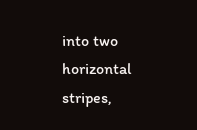into two horizontal stripes,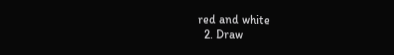red and white
  2. Draw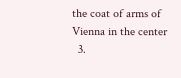the coat of arms of Vienna in the center
  3.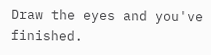Draw the eyes and you've finished.